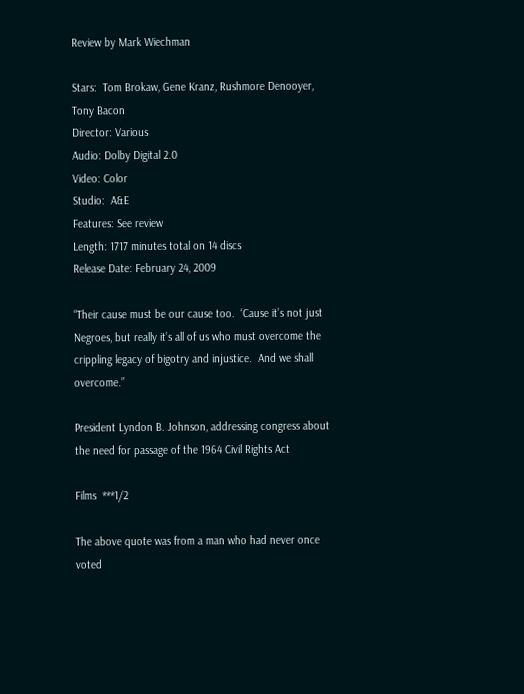Review by Mark Wiechman

Stars:  Tom Brokaw, Gene Kranz, Rushmore Denooyer, Tony Bacon
Director: Various
Audio: Dolby Digital 2.0
Video: Color
Studio:  A&E
Features: See review
Length: 1717 minutes total on 14 discs
Release Date: February 24, 2009

“Their cause must be our cause too.  ‘Cause it’s not just Negroes, but really it’s all of us who must overcome the crippling legacy of bigotry and injustice.  And we shall overcome.”

President Lyndon B. Johnson, addressing congress about the need for passage of the 1964 Civil Rights Act

Films  ***1/2

The above quote was from a man who had never once voted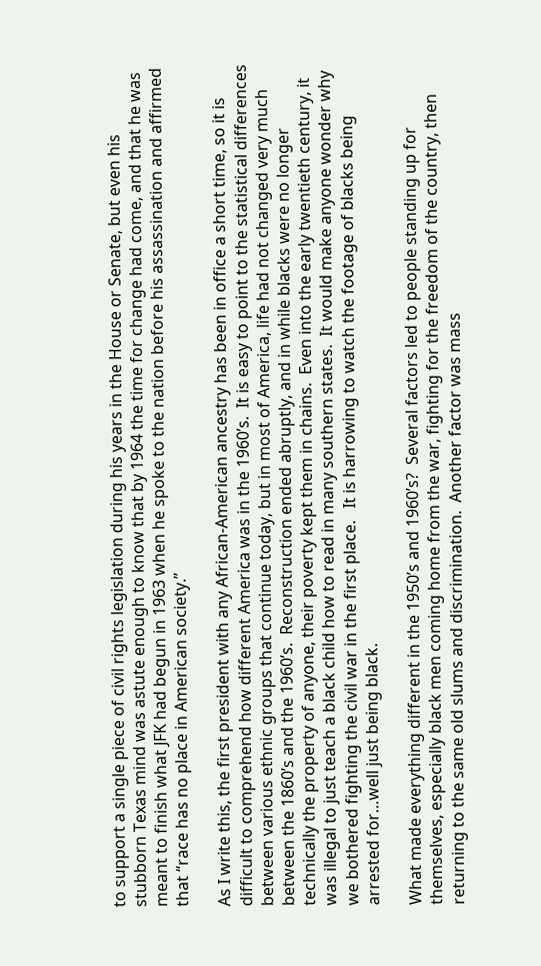to support a single piece of civil rights legislation during his years in the House or Senate, but even his stubborn Texas mind was astute enough to know that by 1964 the time for change had come, and that he was meant to finish what JFK had begun in 1963 when he spoke to the nation before his assassination and affirmed that “race has no place in American society.”

As I write this, the first president with any African-American ancestry has been in office a short time, so it is difficult to comprehend how different America was in the 1960’s.  It is easy to point to the statistical differences between various ethnic groups that continue today, but in most of America, life had not changed very much between the 1860’s and the 1960’s.  Reconstruction ended abruptly, and in while blacks were no longer technically the property of anyone, their poverty kept them in chains.  Even into the early twentieth century, it was illegal to just teach a black child how to read in many southern states.  It would make anyone wonder why we bothered fighting the civil war in the first place.   It is harrowing to watch the footage of blacks being arrested for…well just being black.

What made everything different in the 1950’s and 1960’s?  Several factors led to people standing up for themselves, especially black men coming home from the war, fighting for the freedom of the country, then returning to the same old slums and discrimination.  Another factor was mass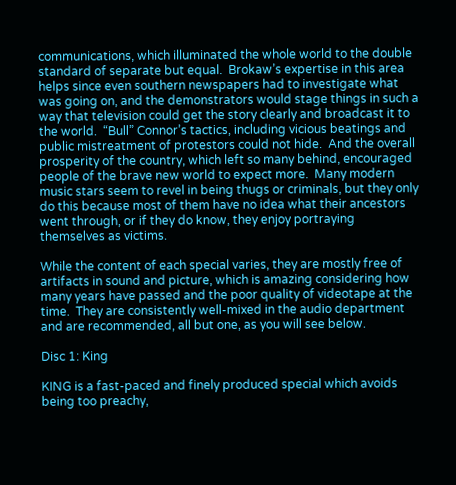communications, which illuminated the whole world to the double standard of separate but equal.  Brokaw’s expertise in this area helps since even southern newspapers had to investigate what was going on, and the demonstrators would stage things in such a way that television could get the story clearly and broadcast it to the world.  “Bull” Connor’s tactics, including vicious beatings and public mistreatment of protestors could not hide.  And the overall prosperity of the country, which left so many behind, encouraged people of the brave new world to expect more.  Many modern music stars seem to revel in being thugs or criminals, but they only do this because most of them have no idea what their ancestors went through, or if they do know, they enjoy portraying themselves as victims.

While the content of each special varies, they are mostly free of artifacts in sound and picture, which is amazing considering how many years have passed and the poor quality of videotape at the time.  They are consistently well-mixed in the audio department and are recommended, all but one, as you will see below.

Disc 1: King

KING is a fast-paced and finely produced special which avoids being too preachy,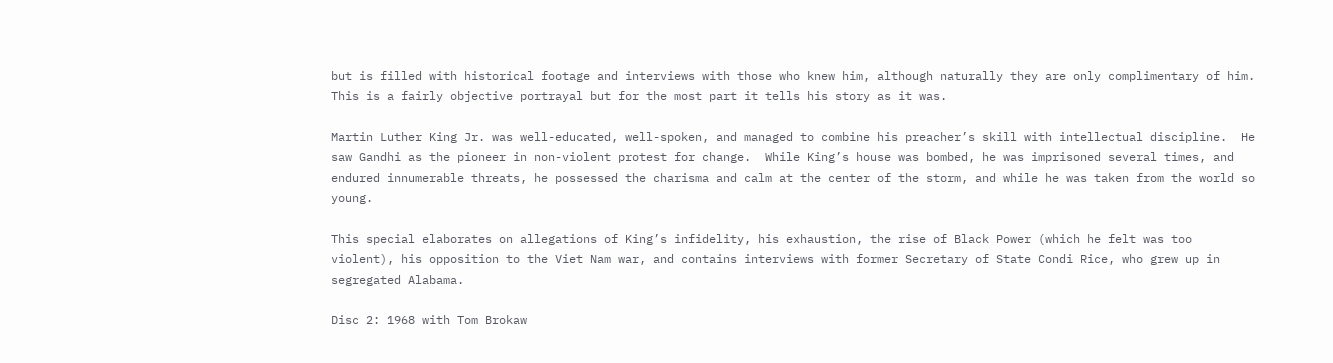but is filled with historical footage and interviews with those who knew him, although naturally they are only complimentary of him.  This is a fairly objective portrayal but for the most part it tells his story as it was.

Martin Luther King Jr. was well-educated, well-spoken, and managed to combine his preacher’s skill with intellectual discipline.  He saw Gandhi as the pioneer in non-violent protest for change.  While King’s house was bombed, he was imprisoned several times, and endured innumerable threats, he possessed the charisma and calm at the center of the storm, and while he was taken from the world so young.

This special elaborates on allegations of King’s infidelity, his exhaustion, the rise of Black Power (which he felt was too violent), his opposition to the Viet Nam war, and contains interviews with former Secretary of State Condi Rice, who grew up in segregated Alabama.

Disc 2: 1968 with Tom Brokaw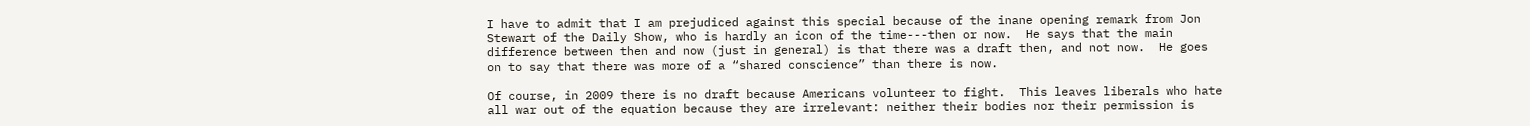I have to admit that I am prejudiced against this special because of the inane opening remark from Jon Stewart of the Daily Show, who is hardly an icon of the time---then or now.  He says that the main difference between then and now (just in general) is that there was a draft then, and not now.  He goes on to say that there was more of a “shared conscience” than there is now.

Of course, in 2009 there is no draft because Americans volunteer to fight.  This leaves liberals who hate all war out of the equation because they are irrelevant: neither their bodies nor their permission is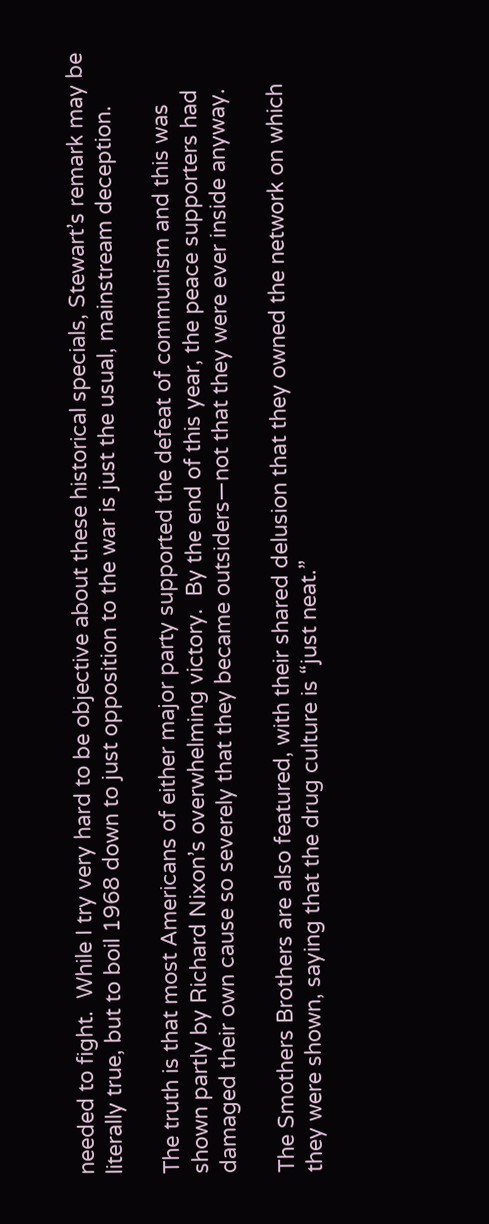needed to fight.  While I try very hard to be objective about these historical specials, Stewart’s remark may be literally true, but to boil 1968 down to just opposition to the war is just the usual, mainstream deception.

The truth is that most Americans of either major party supported the defeat of communism and this was shown partly by Richard Nixon’s overwhelming victory.  By the end of this year, the peace supporters had damaged their own cause so severely that they became outsiders—not that they were ever inside anyway.

The Smothers Brothers are also featured, with their shared delusion that they owned the network on which they were shown, saying that the drug culture is “just neat.”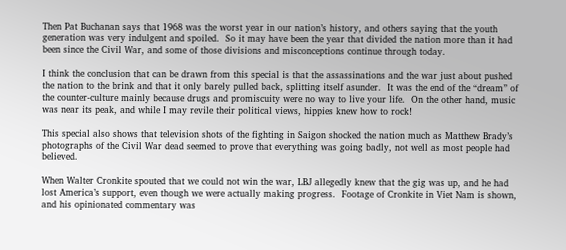Then Pat Buchanan says that 1968 was the worst year in our nation’s history, and others saying that the youth generation was very indulgent and spoiled.  So it may have been the year that divided the nation more than it had been since the Civil War, and some of those divisions and misconceptions continue through today.

I think the conclusion that can be drawn from this special is that the assassinations and the war just about pushed the nation to the brink and that it only barely pulled back, splitting itself asunder.  It was the end of the “dream” of the counter-culture mainly because drugs and promiscuity were no way to live your life.  On the other hand, music was near its peak, and while I may revile their political views, hippies knew how to rock!

This special also shows that television shots of the fighting in Saigon shocked the nation much as Matthew Brady’s photographs of the Civil War dead seemed to prove that everything was going badly, not well as most people had believed.

When Walter Cronkite spouted that we could not win the war, LBJ allegedly knew that the gig was up, and he had lost America’s support, even though we were actually making progress.  Footage of Cronkite in Viet Nam is shown, and his opinionated commentary was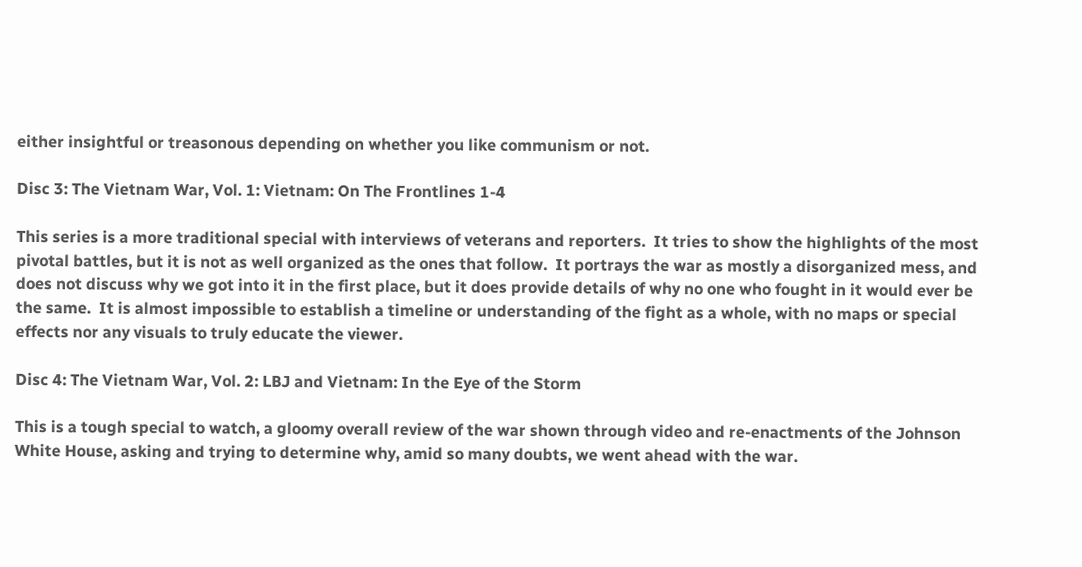either insightful or treasonous depending on whether you like communism or not.

Disc 3: The Vietnam War, Vol. 1: Vietnam: On The Frontlines 1-4

This series is a more traditional special with interviews of veterans and reporters.  It tries to show the highlights of the most pivotal battles, but it is not as well organized as the ones that follow.  It portrays the war as mostly a disorganized mess, and does not discuss why we got into it in the first place, but it does provide details of why no one who fought in it would ever be the same.  It is almost impossible to establish a timeline or understanding of the fight as a whole, with no maps or special effects nor any visuals to truly educate the viewer.

Disc 4: The Vietnam War, Vol. 2: LBJ and Vietnam: In the Eye of the Storm

This is a tough special to watch, a gloomy overall review of the war shown through video and re-enactments of the Johnson White House, asking and trying to determine why, amid so many doubts, we went ahead with the war.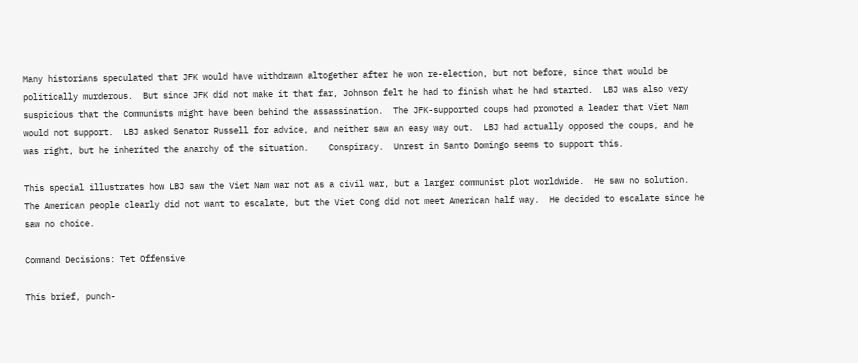Many historians speculated that JFK would have withdrawn altogether after he won re-election, but not before, since that would be politically murderous.  But since JFK did not make it that far, Johnson felt he had to finish what he had started.  LBJ was also very suspicious that the Communists might have been behind the assassination.  The JFK-supported coups had promoted a leader that Viet Nam would not support.  LBJ asked Senator Russell for advice, and neither saw an easy way out.  LBJ had actually opposed the coups, and he was right, but he inherited the anarchy of the situation.    Conspiracy.  Unrest in Santo Domingo seems to support this.

This special illustrates how LBJ saw the Viet Nam war not as a civil war, but a larger communist plot worldwide.  He saw no solution.  The American people clearly did not want to escalate, but the Viet Cong did not meet American half way.  He decided to escalate since he saw no choice.

Command Decisions: Tet Offensive

This brief, punch-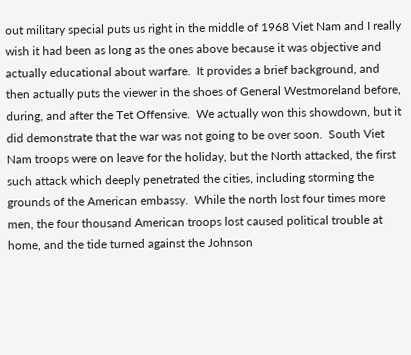out military special puts us right in the middle of 1968 Viet Nam and I really wish it had been as long as the ones above because it was objective and actually educational about warfare.  It provides a brief background, and then actually puts the viewer in the shoes of General Westmoreland before, during, and after the Tet Offensive.  We actually won this showdown, but it did demonstrate that the war was not going to be over soon.  South Viet Nam troops were on leave for the holiday, but the North attacked, the first such attack which deeply penetrated the cities, including storming the grounds of the American embassy.  While the north lost four times more men, the four thousand American troops lost caused political trouble at home, and the tide turned against the Johnson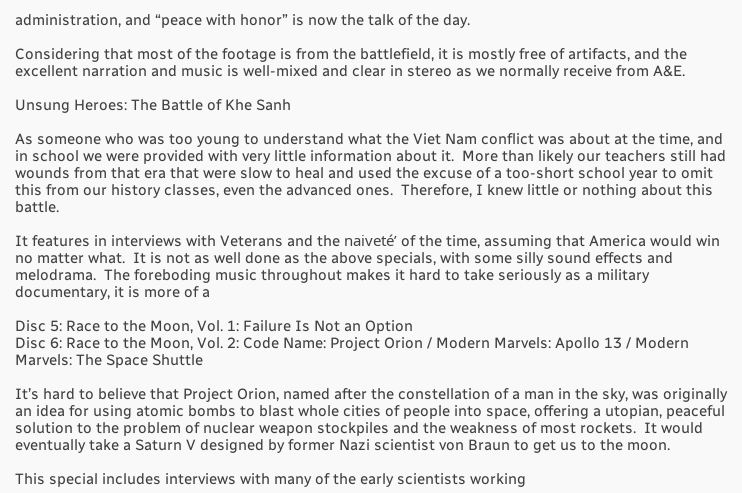administration, and “peace with honor” is now the talk of the day.

Considering that most of the footage is from the battlefield, it is mostly free of artifacts, and the excellent narration and music is well-mixed and clear in stereo as we normally receive from A&E.

Unsung Heroes: The Battle of Khe Sanh

As someone who was too young to understand what the Viet Nam conflict was about at the time, and in school we were provided with very little information about it.  More than likely our teachers still had wounds from that era that were slow to heal and used the excuse of a too-short school year to omit this from our history classes, even the advanced ones.  Therefore, I knew little or nothing about this battle.

It features in interviews with Veterans and the naiveté’ of the time, assuming that America would win no matter what.  It is not as well done as the above specials, with some silly sound effects and melodrama.  The foreboding music throughout makes it hard to take seriously as a military documentary, it is more of a

Disc 5: Race to the Moon, Vol. 1: Failure Is Not an Option
Disc 6: Race to the Moon, Vol. 2: Code Name: Project Orion / Modern Marvels: Apollo 13 / Modern Marvels: The Space Shuttle

It’s hard to believe that Project Orion, named after the constellation of a man in the sky, was originally an idea for using atomic bombs to blast whole cities of people into space, offering a utopian, peaceful solution to the problem of nuclear weapon stockpiles and the weakness of most rockets.  It would eventually take a Saturn V designed by former Nazi scientist von Braun to get us to the moon.

This special includes interviews with many of the early scientists working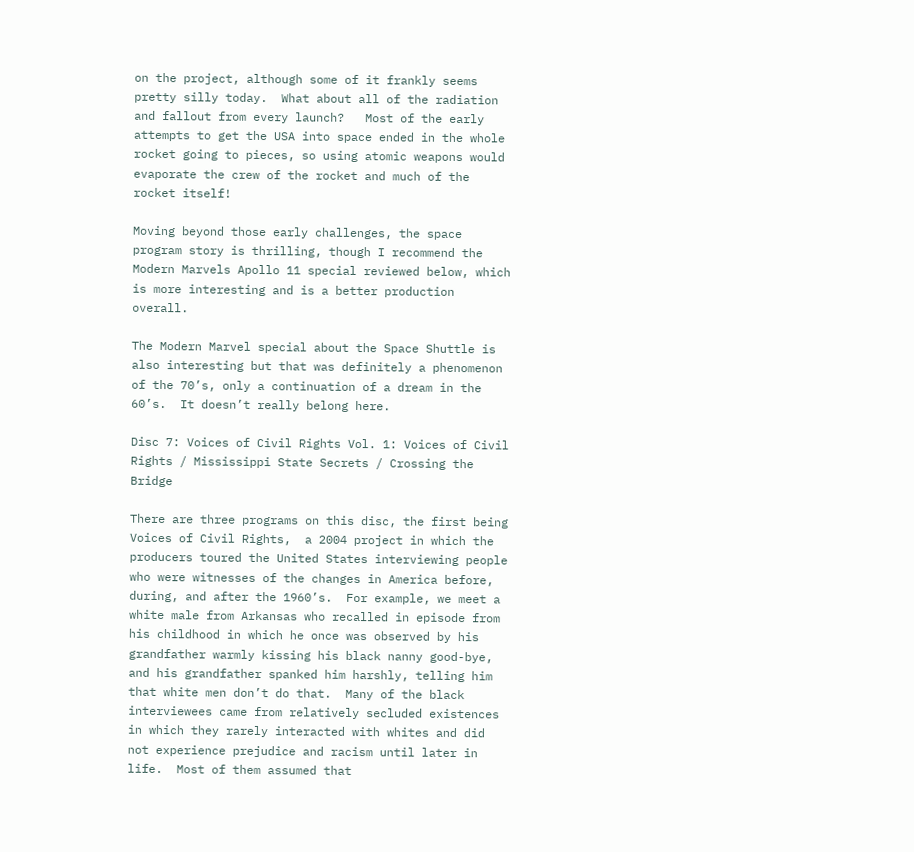on the project, although some of it frankly seems pretty silly today.  What about all of the radiation and fallout from every launch?   Most of the early attempts to get the USA into space ended in the whole rocket going to pieces, so using atomic weapons would evaporate the crew of the rocket and much of the rocket itself!

Moving beyond those early challenges, the space program story is thrilling, though I recommend the Modern Marvels Apollo 11 special reviewed below, which is more interesting and is a better production overall.

The Modern Marvel special about the Space Shuttle is also interesting but that was definitely a phenomenon of the 70’s, only a continuation of a dream in the 60’s.  It doesn’t really belong here.

Disc 7: Voices of Civil Rights Vol. 1: Voices of Civil Rights / Mississippi State Secrets / Crossing the Bridge

There are three programs on this disc, the first being Voices of Civil Rights,  a 2004 project in which the producers toured the United States interviewing people who were witnesses of the changes in America before, during, and after the 1960’s.  For example, we meet a white male from Arkansas who recalled in episode from his childhood in which he once was observed by his grandfather warmly kissing his black nanny good-bye, and his grandfather spanked him harshly, telling him that white men don’t do that.  Many of the black interviewees came from relatively secluded existences in which they rarely interacted with whites and did not experience prejudice and racism until later in life.  Most of them assumed that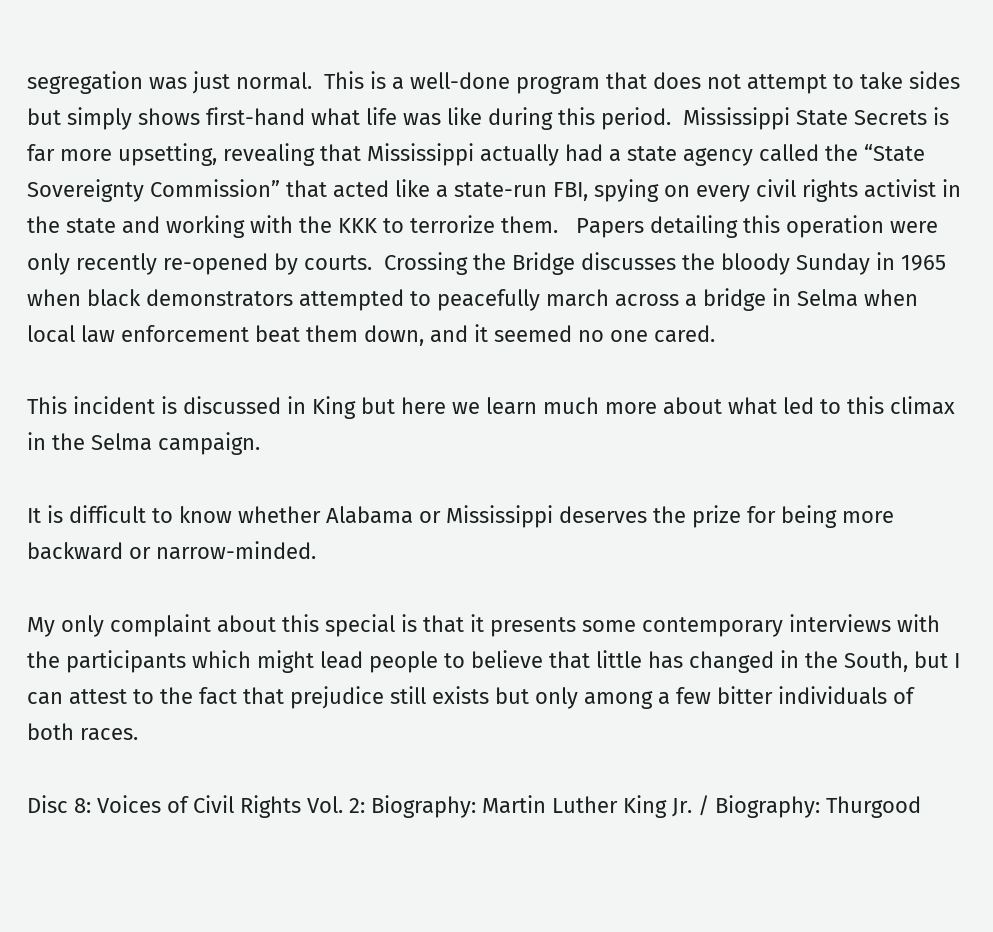segregation was just normal.  This is a well-done program that does not attempt to take sides but simply shows first-hand what life was like during this period.  Mississippi State Secrets is far more upsetting, revealing that Mississippi actually had a state agency called the “State Sovereignty Commission” that acted like a state-run FBI, spying on every civil rights activist in the state and working with the KKK to terrorize them.   Papers detailing this operation were only recently re-opened by courts.  Crossing the Bridge discusses the bloody Sunday in 1965 when black demonstrators attempted to peacefully march across a bridge in Selma when local law enforcement beat them down, and it seemed no one cared.

This incident is discussed in King but here we learn much more about what led to this climax in the Selma campaign.

It is difficult to know whether Alabama or Mississippi deserves the prize for being more backward or narrow-minded.

My only complaint about this special is that it presents some contemporary interviews with the participants which might lead people to believe that little has changed in the South, but I can attest to the fact that prejudice still exists but only among a few bitter individuals of both races.

Disc 8: Voices of Civil Rights Vol. 2: Biography: Martin Luther King Jr. / Biography: Thurgood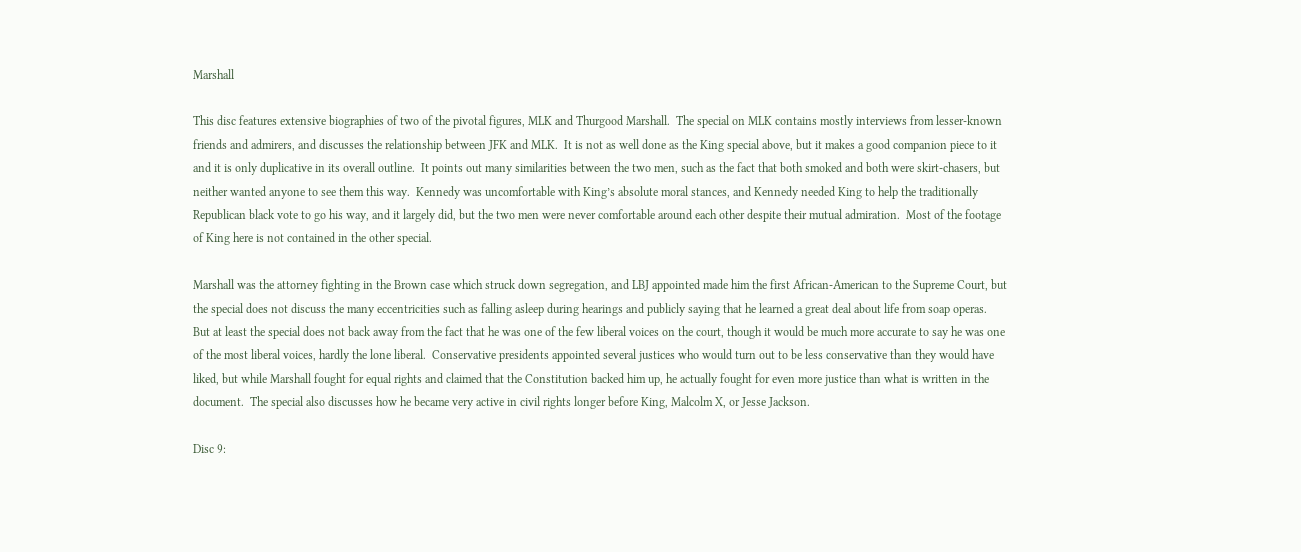Marshall

This disc features extensive biographies of two of the pivotal figures, MLK and Thurgood Marshall.  The special on MLK contains mostly interviews from lesser-known friends and admirers, and discusses the relationship between JFK and MLK.  It is not as well done as the King special above, but it makes a good companion piece to it and it is only duplicative in its overall outline.  It points out many similarities between the two men, such as the fact that both smoked and both were skirt-chasers, but neither wanted anyone to see them this way.  Kennedy was uncomfortable with King’s absolute moral stances, and Kennedy needed King to help the traditionally Republican black vote to go his way, and it largely did, but the two men were never comfortable around each other despite their mutual admiration.  Most of the footage of King here is not contained in the other special.

Marshall was the attorney fighting in the Brown case which struck down segregation, and LBJ appointed made him the first African-American to the Supreme Court, but the special does not discuss the many eccentricities such as falling asleep during hearings and publicly saying that he learned a great deal about life from soap operas.  But at least the special does not back away from the fact that he was one of the few liberal voices on the court, though it would be much more accurate to say he was one of the most liberal voices, hardly the lone liberal.  Conservative presidents appointed several justices who would turn out to be less conservative than they would have liked, but while Marshall fought for equal rights and claimed that the Constitution backed him up, he actually fought for even more justice than what is written in the document.  The special also discusses how he became very active in civil rights longer before King, Malcolm X, or Jesse Jackson.

Disc 9: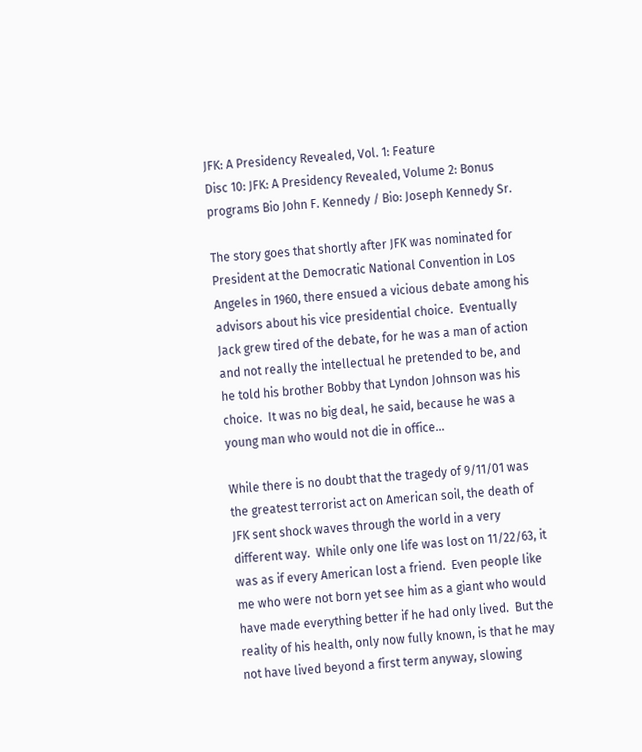JFK: A Presidency Revealed, Vol. 1: Feature
Disc 10: JFK: A Presidency Revealed, Volume 2: Bonus programs Bio John F. Kennedy / Bio: Joseph Kennedy Sr.

The story goes that shortly after JFK was nominated for President at the Democratic National Convention in Los Angeles in 1960, there ensued a vicious debate among his advisors about his vice presidential choice.  Eventually Jack grew tired of the debate, for he was a man of action and not really the intellectual he pretended to be, and he told his brother Bobby that Lyndon Johnson was his choice.  It was no big deal, he said, because he was a young man who would not die in office…

While there is no doubt that the tragedy of 9/11/01 was the greatest terrorist act on American soil, the death of JFK sent shock waves through the world in a very different way.  While only one life was lost on 11/22/63, it was as if every American lost a friend.  Even people like me who were not born yet see him as a giant who would have made everything better if he had only lived.  But the reality of his health, only now fully known, is that he may not have lived beyond a first term anyway, slowing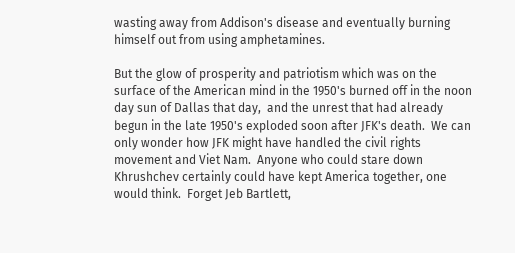wasting away from Addison's disease and eventually burning himself out from using amphetamines.

But the glow of prosperity and patriotism which was on the surface of the American mind in the 1950's burned off in the noon day sun of Dallas that day,  and the unrest that had already begun in the late 1950's exploded soon after JFK's death.  We can only wonder how JFK might have handled the civil rights movement and Viet Nam.  Anyone who could stare down Khrushchev certainly could have kept America together, one would think.  Forget Jeb Bartlett,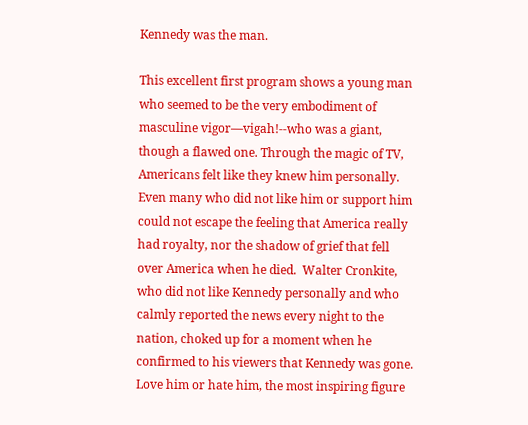Kennedy was the man.

This excellent first program shows a young man who seemed to be the very embodiment of masculine vigor—vigah!--who was a giant, though a flawed one. Through the magic of TV, Americans felt like they knew him personally.  Even many who did not like him or support him could not escape the feeling that America really had royalty, nor the shadow of grief that fell over America when he died.  Walter Cronkite, who did not like Kennedy personally and who calmly reported the news every night to the nation, choked up for a moment when he confirmed to his viewers that Kennedy was gone.  Love him or hate him, the most inspiring figure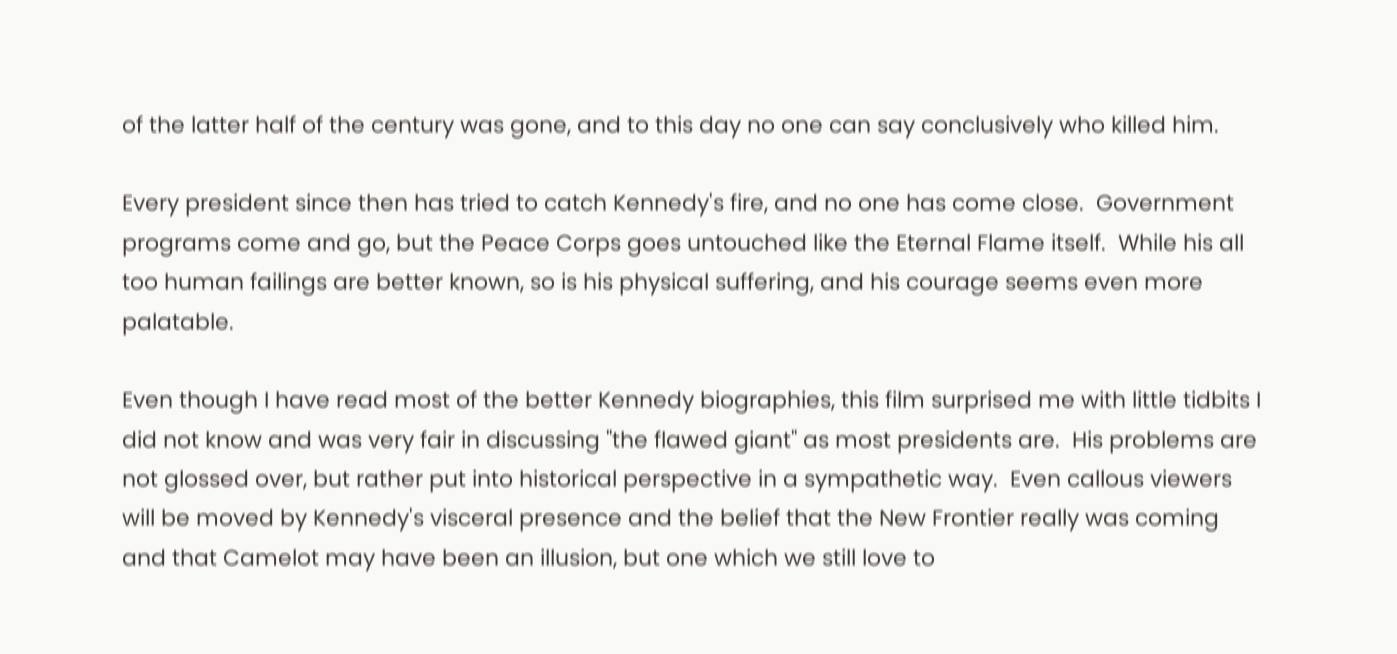of the latter half of the century was gone, and to this day no one can say conclusively who killed him.

Every president since then has tried to catch Kennedy's fire, and no one has come close.  Government programs come and go, but the Peace Corps goes untouched like the Eternal Flame itself.  While his all too human failings are better known, so is his physical suffering, and his courage seems even more palatable.

Even though I have read most of the better Kennedy biographies, this film surprised me with little tidbits I did not know and was very fair in discussing "the flawed giant" as most presidents are.  His problems are not glossed over, but rather put into historical perspective in a sympathetic way.  Even callous viewers will be moved by Kennedy's visceral presence and the belief that the New Frontier really was coming and that Camelot may have been an illusion, but one which we still love to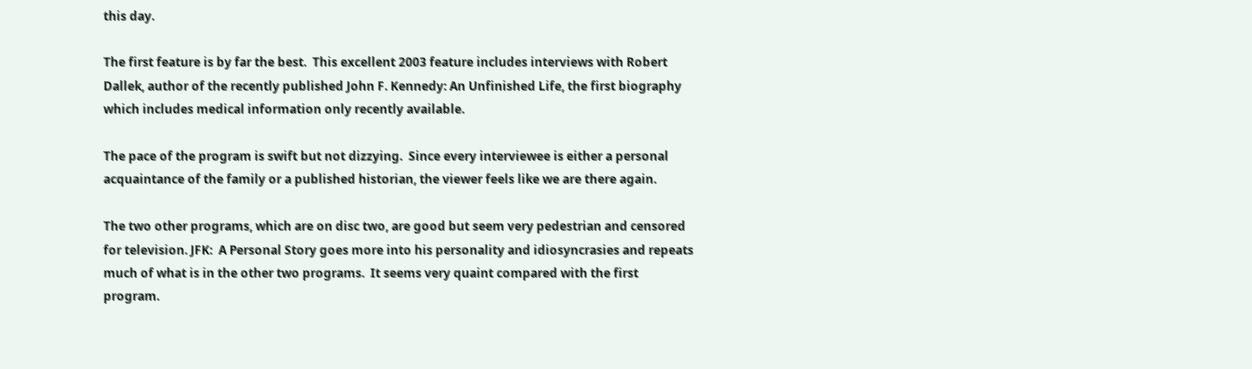this day.

The first feature is by far the best.  This excellent 2003 feature includes interviews with Robert Dallek, author of the recently published John F. Kennedy: An Unfinished Life, the first biography which includes medical information only recently available.

The pace of the program is swift but not dizzying.  Since every interviewee is either a personal acquaintance of the family or a published historian, the viewer feels like we are there again.

The two other programs, which are on disc two, are good but seem very pedestrian and censored for television. JFK:  A Personal Story goes more into his personality and idiosyncrasies and repeats much of what is in the other two programs.  It seems very quaint compared with the first program.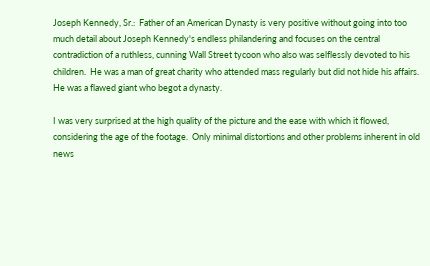Joseph Kennedy, Sr.:  Father of an American Dynasty is very positive without going into too much detail about Joseph Kennedy's endless philandering and focuses on the central contradiction of a ruthless, cunning Wall Street tycoon who also was selflessly devoted to his children.  He was a man of great charity who attended mass regularly but did not hide his affairs.  He was a flawed giant who begot a dynasty.

I was very surprised at the high quality of the picture and the ease with which it flowed, considering the age of the footage.  Only minimal distortions and other problems inherent in old news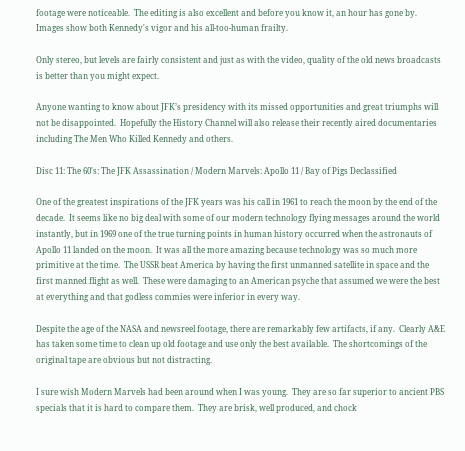footage were noticeable.  The editing is also excellent and before you know it, an hour has gone by.  Images show both Kennedy's vigor and his all-too-human frailty.

Only stereo, but levels are fairly consistent and just as with the video, quality of the old news broadcasts is better than you might expect.

Anyone wanting to know about JFK’s presidency with its missed opportunities and great triumphs will not be disappointed.  Hopefully the History Channel will also release their recently aired documentaries including The Men Who Killed Kennedy and others.

Disc 11: The 60's: The JFK Assassination / Modern Marvels: Apollo 11 / Bay of Pigs Declassified

One of the greatest inspirations of the JFK years was his call in 1961 to reach the moon by the end of the decade.  It seems like no big deal with some of our modern technology flying messages around the world instantly, but in 1969 one of the true turning points in human history occurred when the astronauts of Apollo 11 landed on the moon.  It was all the more amazing because technology was so much more primitive at the time.  The USSR beat America by having the first unmanned satellite in space and the first manned flight as well.  These were damaging to an American psyche that assumed we were the best at everything and that godless commies were inferior in every way.

Despite the age of the NASA and newsreel footage, there are remarkably few artifacts, if any.  Clearly A&E has taken some time to clean up old footage and use only the best available.  The shortcomings of the original tape are obvious but not distracting.

I sure wish Modern Marvels had been around when I was young.  They are so far superior to ancient PBS specials that it is hard to compare them.  They are brisk, well produced, and chock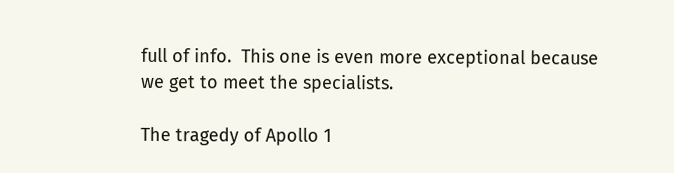full of info.  This one is even more exceptional because we get to meet the specialists.

The tragedy of Apollo 1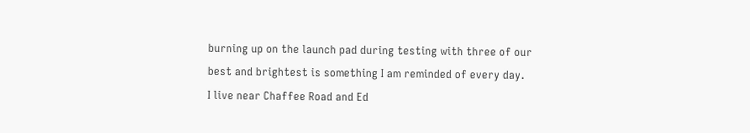burning up on the launch pad during testing with three of our best and brightest is something I am reminded of every day.  I live near Chaffee Road and Ed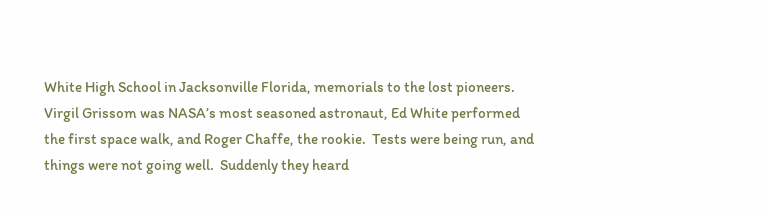White High School in Jacksonville Florida, memorials to the lost pioneers.  Virgil Grissom was NASA’s most seasoned astronaut, Ed White performed the first space walk, and Roger Chaffe, the rookie.  Tests were being run, and things were not going well.  Suddenly they heard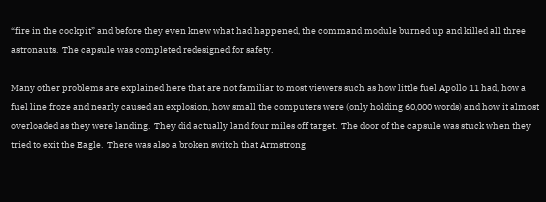“fire in the cockpit” and before they even knew what had happened, the command module burned up and killed all three astronauts.  The capsule was completed redesigned for safety.

Many other problems are explained here that are not familiar to most viewers such as how little fuel Apollo 11 had, how a fuel line froze and nearly caused an explosion, how small the computers were (only holding 60,000 words) and how it almost overloaded as they were landing.  They did actually land four miles off target.  The door of the capsule was stuck when they tried to exit the Eagle.  There was also a broken switch that Armstrong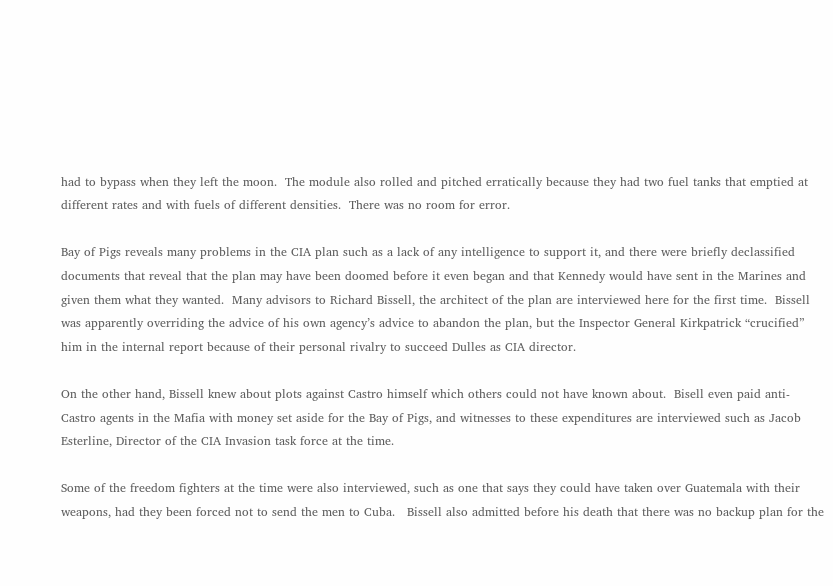had to bypass when they left the moon.  The module also rolled and pitched erratically because they had two fuel tanks that emptied at different rates and with fuels of different densities.  There was no room for error.

Bay of Pigs reveals many problems in the CIA plan such as a lack of any intelligence to support it, and there were briefly declassified documents that reveal that the plan may have been doomed before it even began and that Kennedy would have sent in the Marines and given them what they wanted.  Many advisors to Richard Bissell, the architect of the plan are interviewed here for the first time.  Bissell was apparently overriding the advice of his own agency’s advice to abandon the plan, but the Inspector General Kirkpatrick “crucified” him in the internal report because of their personal rivalry to succeed Dulles as CIA director.

On the other hand, Bissell knew about plots against Castro himself which others could not have known about.  Bisell even paid anti-Castro agents in the Mafia with money set aside for the Bay of Pigs, and witnesses to these expenditures are interviewed such as Jacob Esterline, Director of the CIA Invasion task force at the time.

Some of the freedom fighters at the time were also interviewed, such as one that says they could have taken over Guatemala with their weapons, had they been forced not to send the men to Cuba.   Bissell also admitted before his death that there was no backup plan for the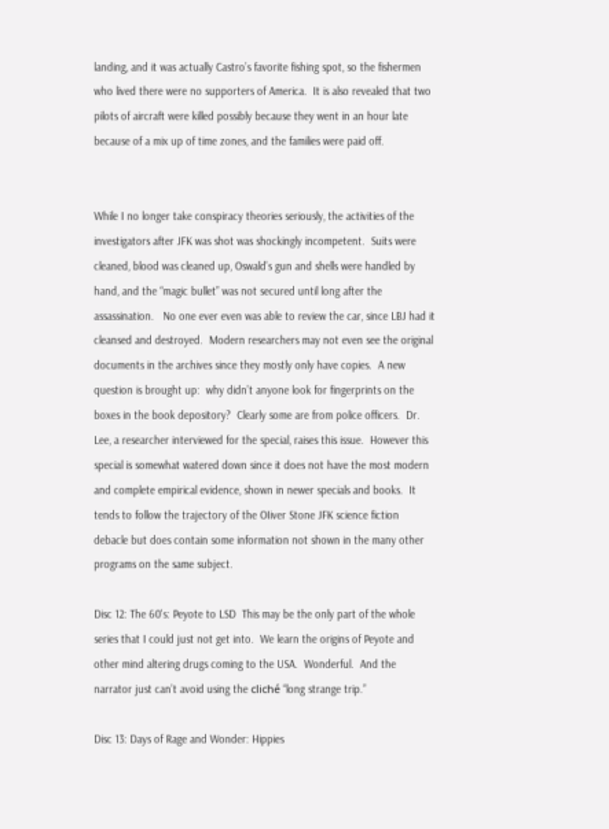landing, and it was actually Castro’s favorite fishing spot, so the fishermen who lived there were no supporters of America.  It is also revealed that two pilots of aircraft were killed possibly because they went in an hour late because of a mix up of time zones, and the families were paid off.


While I no longer take conspiracy theories seriously, the activities of the investigators after JFK was shot was shockingly incompetent.  Suits were cleaned, blood was cleaned up, Oswald’s gun and shells were handled by hand, and the “magic bullet” was not secured until long after the assassination.   No one ever even was able to review the car, since LBJ had it cleansed and destroyed.  Modern researchers may not even see the original documents in the archives since they mostly only have copies.  A new question is brought up:  why didn’t anyone look for fingerprints on the boxes in the book depository?  Clearly some are from police officers.  Dr. Lee, a researcher interviewed for the special, raises this issue.  However this special is somewhat watered down since it does not have the most modern and complete empirical evidence, shown in newer specials and books.  It tends to follow the trajectory of the OIiver Stone JFK science fiction debacle but does contain some information not shown in the many other programs on the same subject.

Disc 12: The 60's: Peyote to LSD  This may be the only part of the whole series that I could just not get into.  We learn the origins of Peyote and other mind altering drugs coming to the USA.  Wonderful.  And the narrator just can’t avoid using the cliché “long strange trip.”

Disc 13: Days of Rage and Wonder: Hippies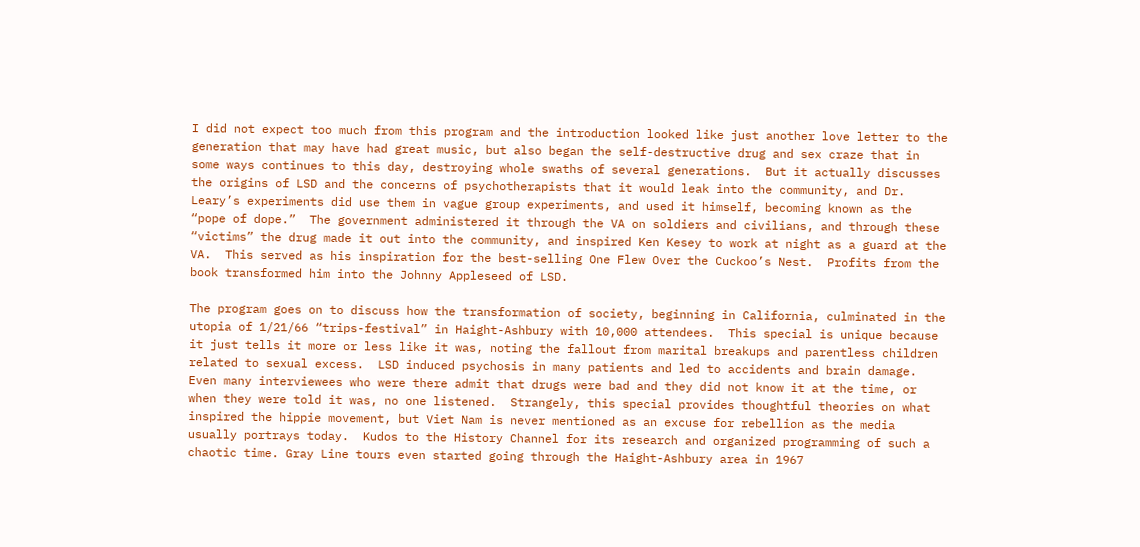I did not expect too much from this program and the introduction looked like just another love letter to the generation that may have had great music, but also began the self-destructive drug and sex craze that in some ways continues to this day, destroying whole swaths of several generations.  But it actually discusses the origins of LSD and the concerns of psychotherapists that it would leak into the community, and Dr. Leary’s experiments did use them in vague group experiments, and used it himself, becoming known as the “pope of dope.”  The government administered it through the VA on soldiers and civilians, and through these “victims” the drug made it out into the community, and inspired Ken Kesey to work at night as a guard at the VA.  This served as his inspiration for the best-selling One Flew Over the Cuckoo’s Nest.  Profits from the book transformed him into the Johnny Appleseed of LSD.

The program goes on to discuss how the transformation of society, beginning in California, culminated in the utopia of 1/21/66 “trips-festival” in Haight-Ashbury with 10,000 attendees.  This special is unique because it just tells it more or less like it was, noting the fallout from marital breakups and parentless children related to sexual excess.  LSD induced psychosis in many patients and led to accidents and brain damage.  Even many interviewees who were there admit that drugs were bad and they did not know it at the time, or when they were told it was, no one listened.  Strangely, this special provides thoughtful theories on what inspired the hippie movement, but Viet Nam is never mentioned as an excuse for rebellion as the media usually portrays today.  Kudos to the History Channel for its research and organized programming of such a chaotic time. Gray Line tours even started going through the Haight-Ashbury area in 1967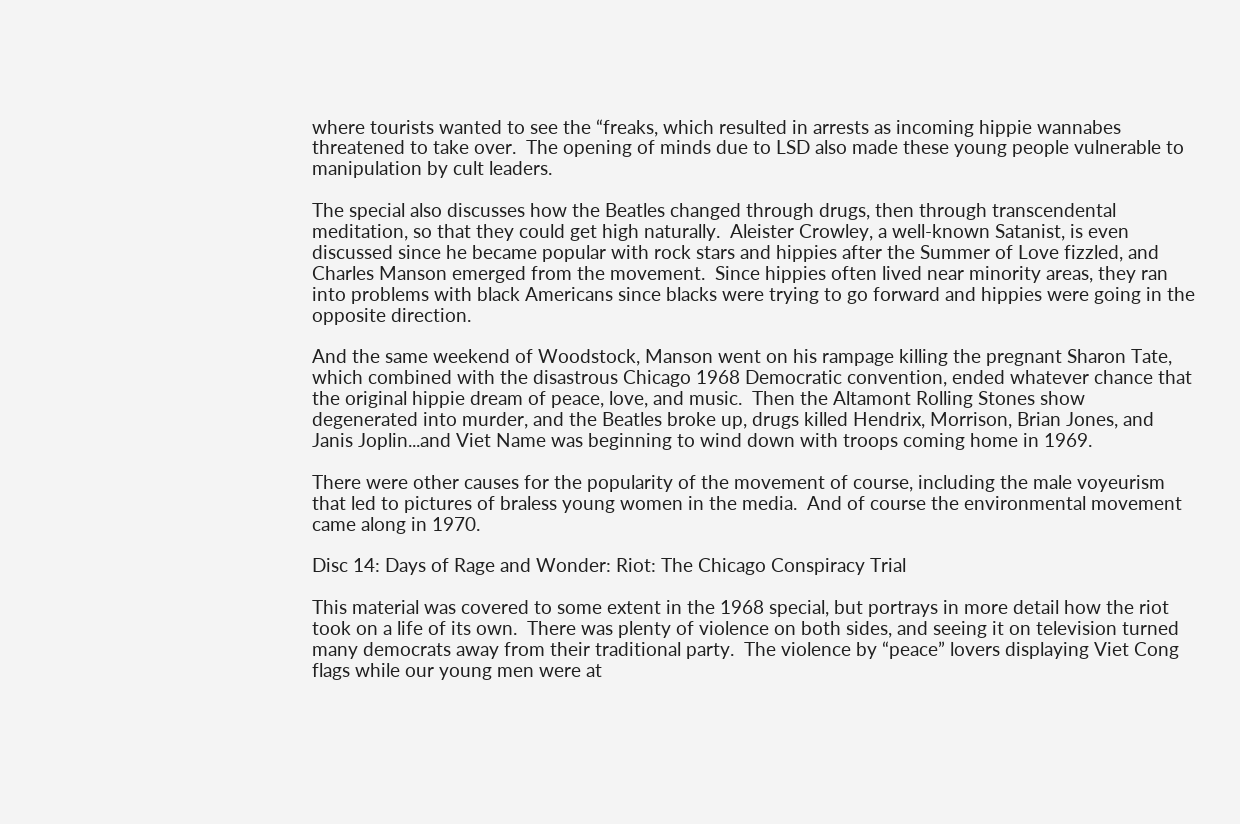where tourists wanted to see the “freaks, which resulted in arrests as incoming hippie wannabes threatened to take over.  The opening of minds due to LSD also made these young people vulnerable to manipulation by cult leaders.

The special also discusses how the Beatles changed through drugs, then through transcendental meditation, so that they could get high naturally.  Aleister Crowley, a well-known Satanist, is even discussed since he became popular with rock stars and hippies after the Summer of Love fizzled, and Charles Manson emerged from the movement.  Since hippies often lived near minority areas, they ran into problems with black Americans since blacks were trying to go forward and hippies were going in the opposite direction.

And the same weekend of Woodstock, Manson went on his rampage killing the pregnant Sharon Tate, which combined with the disastrous Chicago 1968 Democratic convention, ended whatever chance that the original hippie dream of peace, love, and music.  Then the Altamont Rolling Stones show degenerated into murder, and the Beatles broke up, drugs killed Hendrix, Morrison, Brian Jones, and Janis Joplin...and Viet Name was beginning to wind down with troops coming home in 1969.

There were other causes for the popularity of the movement of course, including the male voyeurism that led to pictures of braless young women in the media.  And of course the environmental movement came along in 1970.

Disc 14: Days of Rage and Wonder: Riot: The Chicago Conspiracy Trial

This material was covered to some extent in the 1968 special, but portrays in more detail how the riot took on a life of its own.  There was plenty of violence on both sides, and seeing it on television turned many democrats away from their traditional party.  The violence by “peace” lovers displaying Viet Cong flags while our young men were at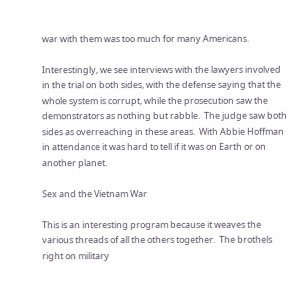war with them was too much for many Americans.

Interestingly, we see interviews with the lawyers involved in the trial on both sides, with the defense saying that the whole system is corrupt, while the prosecution saw the demonstrators as nothing but rabble.  The judge saw both sides as overreaching in these areas.  With Abbie Hoffman in attendance it was hard to tell if it was on Earth or on another planet.

Sex and the Vietnam War

This is an interesting program because it weaves the various threads of all the others together.  The brothels right on military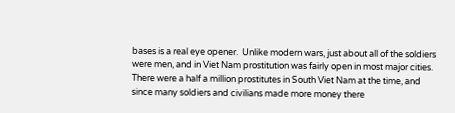bases is a real eye opener.  Unlike modern wars, just about all of the soldiers were men, and in Viet Nam prostitution was fairly open in most major cities.  There were a half a million prostitutes in South Viet Nam at the time, and since many soldiers and civilians made more money there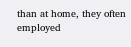than at home, they often employed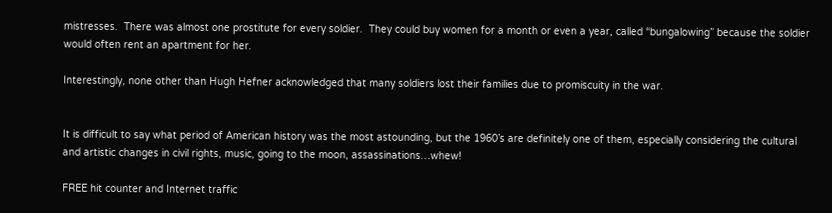mistresses.  There was almost one prostitute for every soldier.  They could buy women for a month or even a year, called “bungalowing” because the soldier would often rent an apartment for her.

Interestingly, none other than Hugh Hefner acknowledged that many soldiers lost their families due to promiscuity in the war.


It is difficult to say what period of American history was the most astounding, but the 1960’s are definitely one of them, especially considering the cultural and artistic changes in civil rights, music, going to the moon, assassinations…whew!

FREE hit counter and Internet traffic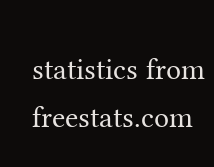statistics from freestats.com